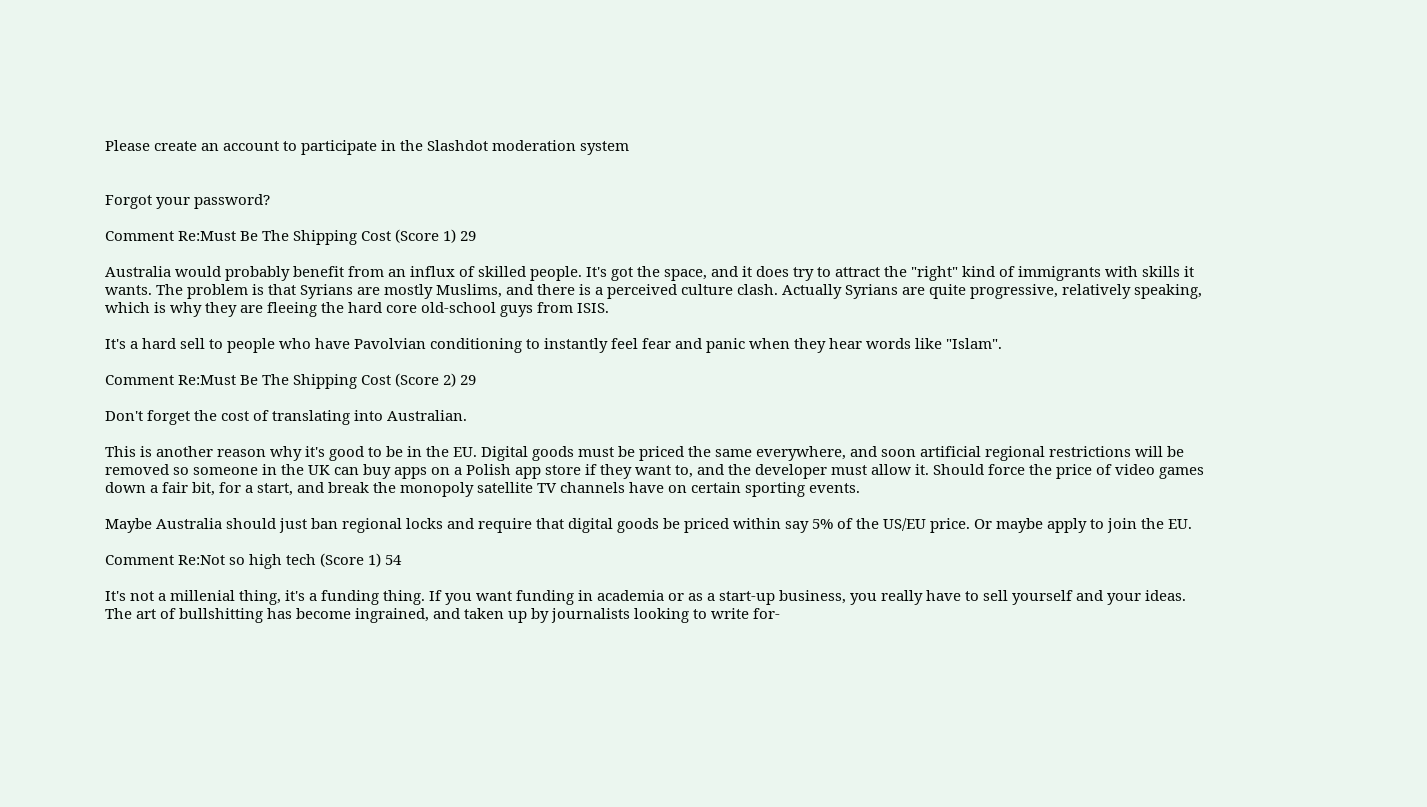Please create an account to participate in the Slashdot moderation system


Forgot your password?

Comment Re:Must Be The Shipping Cost (Score 1) 29

Australia would probably benefit from an influx of skilled people. It's got the space, and it does try to attract the "right" kind of immigrants with skills it wants. The problem is that Syrians are mostly Muslims, and there is a perceived culture clash. Actually Syrians are quite progressive, relatively speaking, which is why they are fleeing the hard core old-school guys from ISIS.

It's a hard sell to people who have Pavolvian conditioning to instantly feel fear and panic when they hear words like "Islam".

Comment Re:Must Be The Shipping Cost (Score 2) 29

Don't forget the cost of translating into Australian.

This is another reason why it's good to be in the EU. Digital goods must be priced the same everywhere, and soon artificial regional restrictions will be removed so someone in the UK can buy apps on a Polish app store if they want to, and the developer must allow it. Should force the price of video games down a fair bit, for a start, and break the monopoly satellite TV channels have on certain sporting events.

Maybe Australia should just ban regional locks and require that digital goods be priced within say 5% of the US/EU price. Or maybe apply to join the EU.

Comment Re:Not so high tech (Score 1) 54

It's not a millenial thing, it's a funding thing. If you want funding in academia or as a start-up business, you really have to sell yourself and your ideas. The art of bullshitting has become ingrained, and taken up by journalists looking to write for-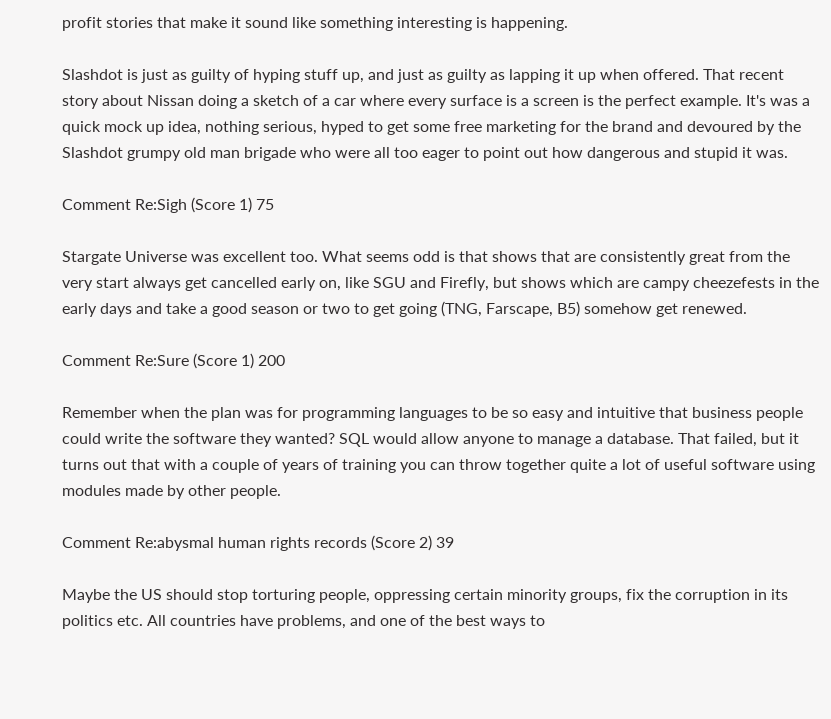profit stories that make it sound like something interesting is happening.

Slashdot is just as guilty of hyping stuff up, and just as guilty as lapping it up when offered. That recent story about Nissan doing a sketch of a car where every surface is a screen is the perfect example. It's was a quick mock up idea, nothing serious, hyped to get some free marketing for the brand and devoured by the Slashdot grumpy old man brigade who were all too eager to point out how dangerous and stupid it was.

Comment Re:Sigh (Score 1) 75

Stargate Universe was excellent too. What seems odd is that shows that are consistently great from the very start always get cancelled early on, like SGU and Firefly, but shows which are campy cheezefests in the early days and take a good season or two to get going (TNG, Farscape, B5) somehow get renewed.

Comment Re:Sure (Score 1) 200

Remember when the plan was for programming languages to be so easy and intuitive that business people could write the software they wanted? SQL would allow anyone to manage a database. That failed, but it turns out that with a couple of years of training you can throw together quite a lot of useful software using modules made by other people.

Comment Re:abysmal human rights records (Score 2) 39

Maybe the US should stop torturing people, oppressing certain minority groups, fix the corruption in its politics etc. All countries have problems, and one of the best ways to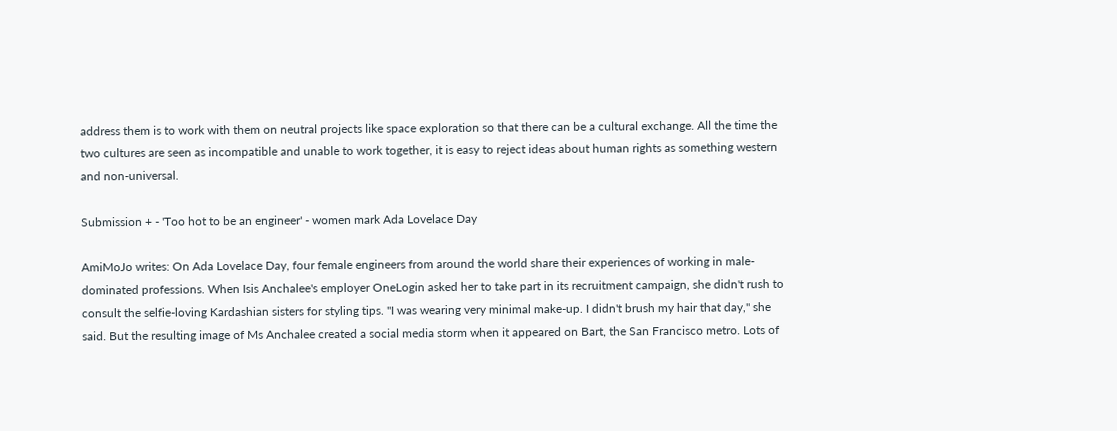address them is to work with them on neutral projects like space exploration so that there can be a cultural exchange. All the time the two cultures are seen as incompatible and unable to work together, it is easy to reject ideas about human rights as something western and non-universal.

Submission + - 'Too hot to be an engineer' - women mark Ada Lovelace Day

AmiMoJo writes: On Ada Lovelace Day, four female engineers from around the world share their experiences of working in male-dominated professions. When Isis Anchalee's employer OneLogin asked her to take part in its recruitment campaign, she didn't rush to consult the selfie-loving Kardashian sisters for styling tips. "I was wearing very minimal make-up. I didn't brush my hair that day," she said. But the resulting image of Ms Anchalee created a social media storm when it appeared on Bart, the San Francisco metro. Lots of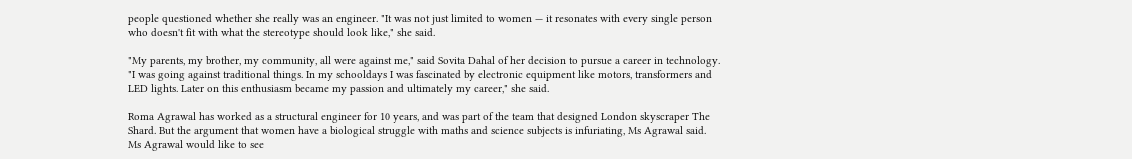people questioned whether she really was an engineer. "It was not just limited to women — it resonates with every single person who doesn't fit with what the stereotype should look like," she said.

"My parents, my brother, my community, all were against me," said Sovita Dahal of her decision to pursue a career in technology. "I was going against traditional things. In my schooldays I was fascinated by electronic equipment like motors, transformers and LED lights. Later on this enthusiasm became my passion and ultimately my career," she said.

Roma Agrawal has worked as a structural engineer for 10 years, and was part of the team that designed London skyscraper The Shard. But the argument that women have a biological struggle with maths and science subjects is infuriating, Ms Agrawal said. Ms Agrawal would like to see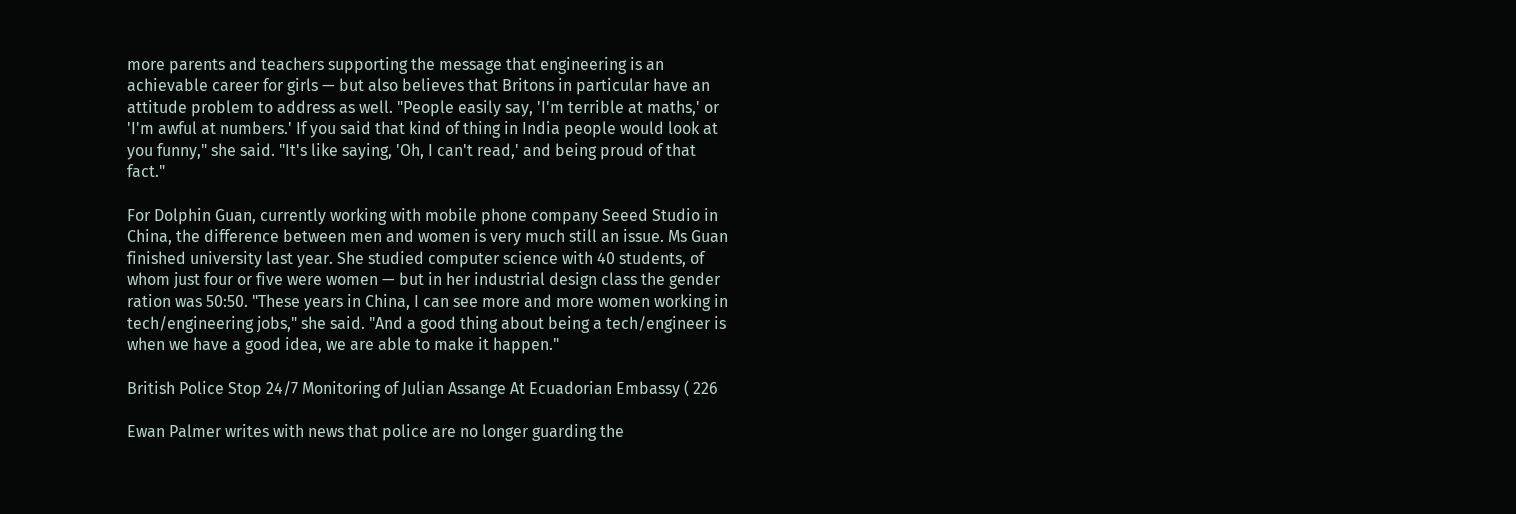more parents and teachers supporting the message that engineering is an achievable career for girls — but also believes that Britons in particular have an attitude problem to address as well. "People easily say, 'I'm terrible at maths,' or 'I'm awful at numbers.' If you said that kind of thing in India people would look at you funny," she said. "It's like saying, 'Oh, I can't read,' and being proud of that fact."

For Dolphin Guan, currently working with mobile phone company Seeed Studio in China, the difference between men and women is very much still an issue. Ms Guan finished university last year. She studied computer science with 40 students, of whom just four or five were women — but in her industrial design class the gender ration was 50:50. "These years in China, I can see more and more women working in tech/engineering jobs," she said. "And a good thing about being a tech/engineer is when we have a good idea, we are able to make it happen."

British Police Stop 24/7 Monitoring of Julian Assange At Ecuadorian Embassy ( 226

Ewan Palmer writes with news that police are no longer guarding the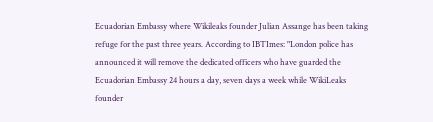Ecuadorian Embassy where Wikileaks founder Julian Assange has been taking refuge for the past three years. According to IBTImes: "London police has announced it will remove the dedicated officers who have guarded the Ecuadorian Embassy 24 hours a day, seven days a week while WikiLeaks founder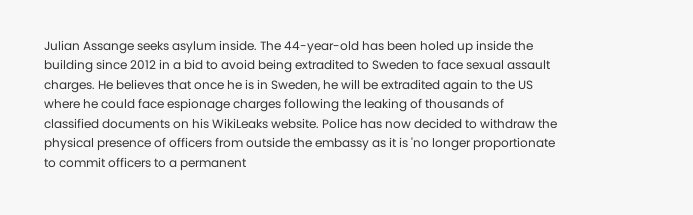Julian Assange seeks asylum inside. The 44-year-old has been holed up inside the building since 2012 in a bid to avoid being extradited to Sweden to face sexual assault charges. He believes that once he is in Sweden, he will be extradited again to the US where he could face espionage charges following the leaking of thousands of classified documents on his WikiLeaks website. Police has now decided to withdraw the physical presence of officers from outside the embassy as it is 'no longer proportionate to commit officers to a permanent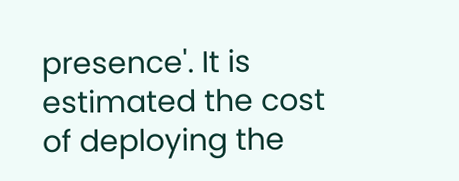presence'. It is estimated the cost of deploying the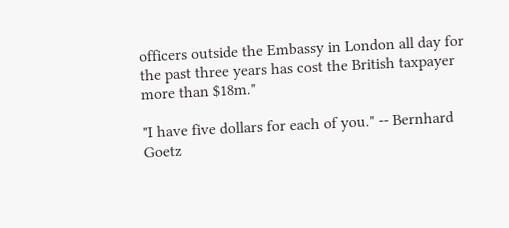officers outside the Embassy in London all day for the past three years has cost the British taxpayer more than $18m."

"I have five dollars for each of you." -- Bernhard Goetz